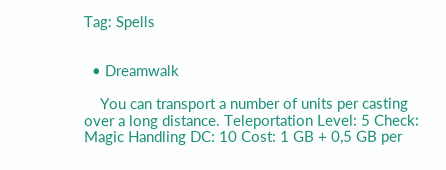Tag: Spells


  • Dreamwalk

    You can transport a number of units per casting over a long distance. Teleportation Level: 5 Check: Magic Handling DC: 10 Cost: 1 GB + 0,5 GB per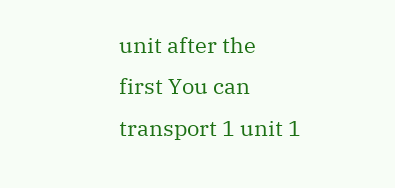unit after the first You can transport 1 unit 1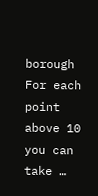borough For each point above 10 you can take …